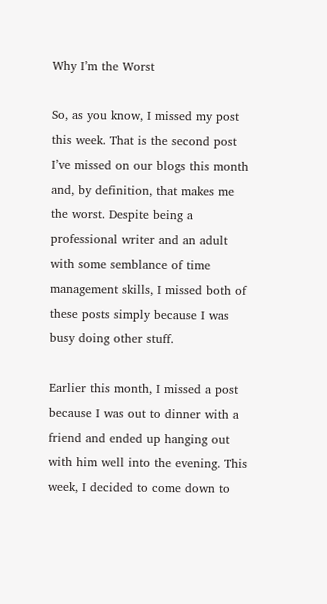Why I’m the Worst

So, as you know, I missed my post this week. That is the second post I’ve missed on our blogs this month and, by definition, that makes me the worst. Despite being a professional writer and an adult with some semblance of time management skills, I missed both of these posts simply because I was busy doing other stuff.

Earlier this month, I missed a post because I was out to dinner with a friend and ended up hanging out with him well into the evening. This week, I decided to come down to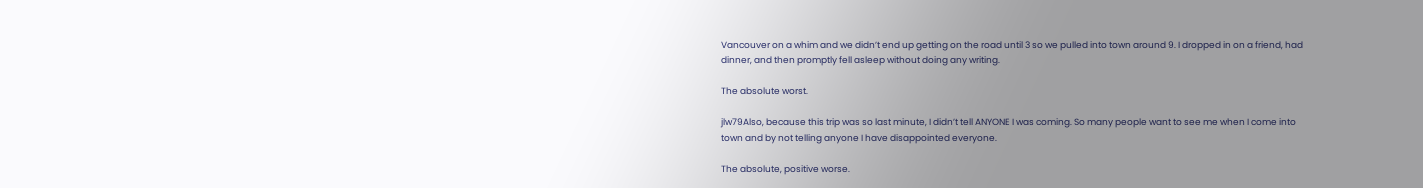Vancouver on a whim and we didn’t end up getting on the road until 3 so we pulled into town around 9. I dropped in on a friend, had dinner, and then promptly fell asleep without doing any writing.

The absolute worst.

jlw79Also, because this trip was so last minute, I didn’t tell ANYONE I was coming. So many people want to see me when I come into town and by not telling anyone I have disappointed everyone.

The absolute, positive worse.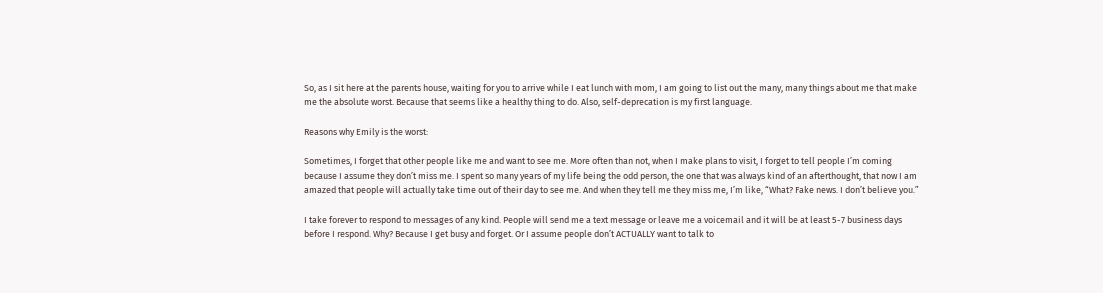So, as I sit here at the parents house, waiting for you to arrive while I eat lunch with mom, I am going to list out the many, many things about me that make me the absolute worst. Because that seems like a healthy thing to do. Also, self-deprecation is my first language.

Reasons why Emily is the worst:

Sometimes, I forget that other people like me and want to see me. More often than not, when I make plans to visit, I forget to tell people I’m coming because I assume they don’t miss me. I spent so many years of my life being the odd person, the one that was always kind of an afterthought, that now I am amazed that people will actually take time out of their day to see me. And when they tell me they miss me, I’m like, “What? Fake news. I don’t believe you.”

I take forever to respond to messages of any kind. People will send me a text message or leave me a voicemail and it will be at least 5-7 business days before I respond. Why? Because I get busy and forget. Or I assume people don’t ACTUALLY want to talk to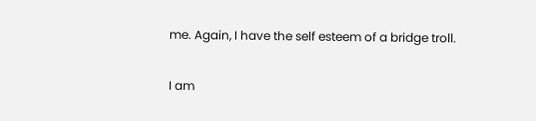me. Again, I have the self esteem of a bridge troll.

I am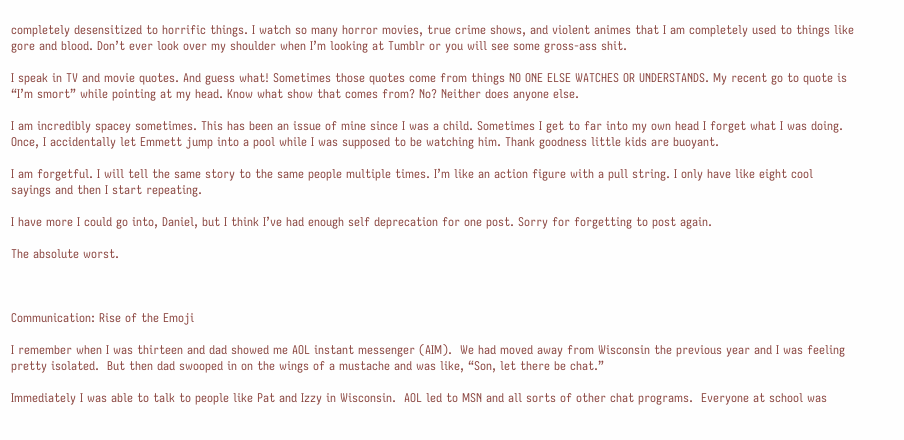completely desensitized to horrific things. I watch so many horror movies, true crime shows, and violent animes that I am completely used to things like gore and blood. Don’t ever look over my shoulder when I’m looking at Tumblr or you will see some gross-ass shit.

I speak in TV and movie quotes. And guess what! Sometimes those quotes come from things NO ONE ELSE WATCHES OR UNDERSTANDS. My recent go to quote is “I’m smort” while pointing at my head. Know what show that comes from? No? Neither does anyone else.

I am incredibly spacey sometimes. This has been an issue of mine since I was a child. Sometimes I get to far into my own head I forget what I was doing. Once, I accidentally let Emmett jump into a pool while I was supposed to be watching him. Thank goodness little kids are buoyant.

I am forgetful. I will tell the same story to the same people multiple times. I’m like an action figure with a pull string. I only have like eight cool sayings and then I start repeating.

I have more I could go into, Daniel, but I think I’ve had enough self deprecation for one post. Sorry for forgetting to post again.

The absolute worst.



Communication: Rise of the Emoji

I remember when I was thirteen and dad showed me AOL instant messenger (AIM).  We had moved away from Wisconsin the previous year and I was feeling pretty isolated.  But then dad swooped in on the wings of a mustache and was like, “Son, let there be chat.”

Immediately I was able to talk to people like Pat and Izzy in Wisconsin.  AOL led to MSN and all sorts of other chat programs.  Everyone at school was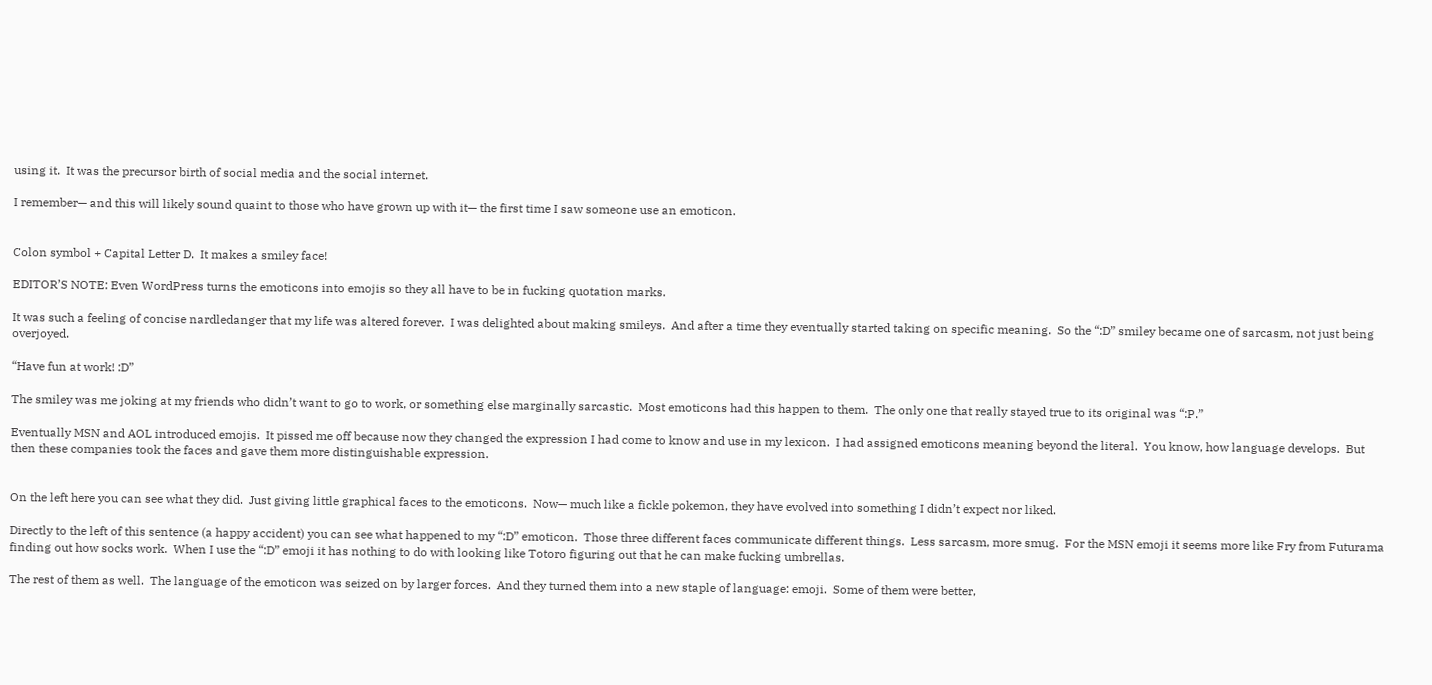using it.  It was the precursor birth of social media and the social internet.

I remember— and this will likely sound quaint to those who have grown up with it— the first time I saw someone use an emoticon.


Colon symbol + Capital Letter D.  It makes a smiley face!

EDITOR’S NOTE: Even WordPress turns the emoticons into emojis so they all have to be in fucking quotation marks.

It was such a feeling of concise nardledanger that my life was altered forever.  I was delighted about making smileys.  And after a time they eventually started taking on specific meaning.  So the “:D” smiley became one of sarcasm, not just being overjoyed.

“Have fun at work! :D”

The smiley was me joking at my friends who didn’t want to go to work, or something else marginally sarcastic.  Most emoticons had this happen to them.  The only one that really stayed true to its original was “:P.”

Eventually MSN and AOL introduced emojis.  It pissed me off because now they changed the expression I had come to know and use in my lexicon.  I had assigned emoticons meaning beyond the literal.  You know, how language develops.  But then these companies took the faces and gave them more distinguishable expression.


On the left here you can see what they did.  Just giving little graphical faces to the emoticons.  Now— much like a fickle pokemon, they have evolved into something I didn’t expect nor liked.

Directly to the left of this sentence (a happy accident) you can see what happened to my “:D” emoticon.  Those three different faces communicate different things.  Less sarcasm, more smug.  For the MSN emoji it seems more like Fry from Futurama finding out how socks work.  When I use the “:D” emoji it has nothing to do with looking like Totoro figuring out that he can make fucking umbrellas.

The rest of them as well.  The language of the emoticon was seized on by larger forces.  And they turned them into a new staple of language: emoji.  Some of them were better,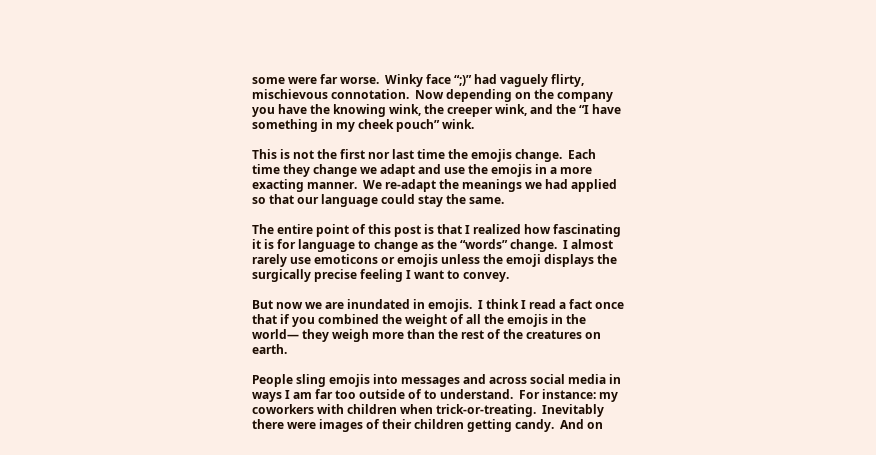some were far worse.  Winky face “;)” had vaguely flirty, mischievous connotation.  Now depending on the company you have the knowing wink, the creeper wink, and the “I have something in my cheek pouch” wink.

This is not the first nor last time the emojis change.  Each time they change we adapt and use the emojis in a more exacting manner.  We re-adapt the meanings we had applied so that our language could stay the same.

The entire point of this post is that I realized how fascinating it is for language to change as the “words” change.  I almost rarely use emoticons or emojis unless the emoji displays the surgically precise feeling I want to convey.

But now we are inundated in emojis.  I think I read a fact once that if you combined the weight of all the emojis in the world— they weigh more than the rest of the creatures on earth.

People sling emojis into messages and across social media in ways I am far too outside of to understand.  For instance: my coworkers with children when trick-or-treating.  Inevitably there were images of their children getting candy.  And on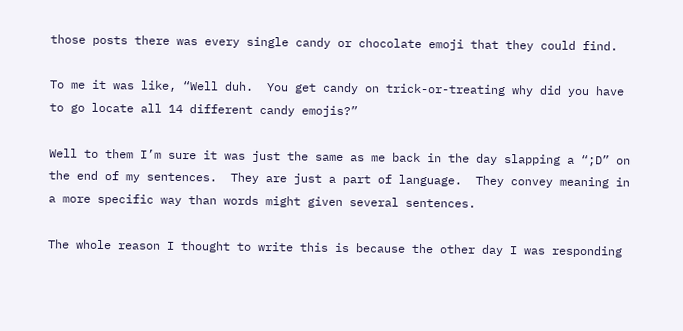those posts there was every single candy or chocolate emoji that they could find.

To me it was like, “Well duh.  You get candy on trick-or-treating why did you have to go locate all 14 different candy emojis?”

Well to them I’m sure it was just the same as me back in the day slapping a “;D” on the end of my sentences.  They are just a part of language.  They convey meaning in a more specific way than words might given several sentences.

The whole reason I thought to write this is because the other day I was responding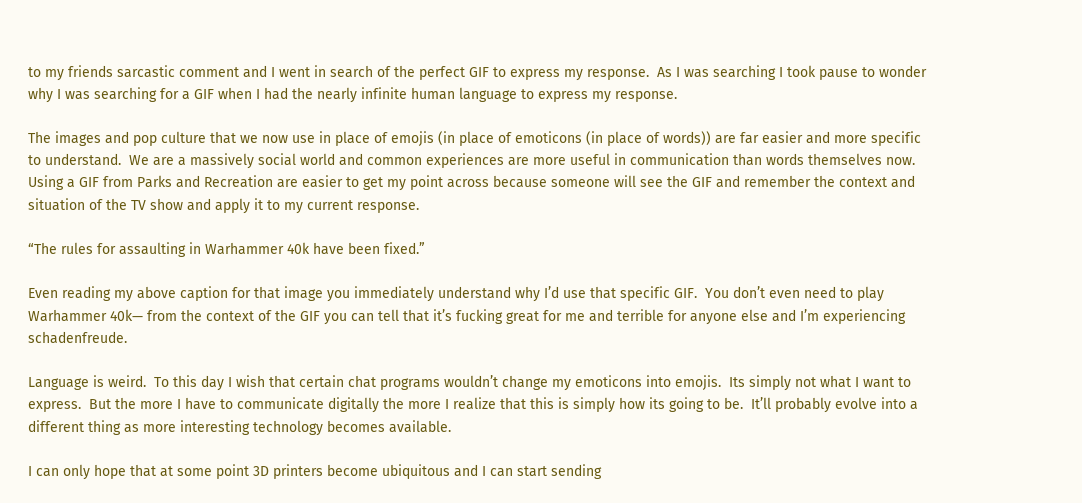to my friends sarcastic comment and I went in search of the perfect GIF to express my response.  As I was searching I took pause to wonder why I was searching for a GIF when I had the nearly infinite human language to express my response.

The images and pop culture that we now use in place of emojis (in place of emoticons (in place of words)) are far easier and more specific to understand.  We are a massively social world and common experiences are more useful in communication than words themselves now.  Using a GIF from Parks and Recreation are easier to get my point across because someone will see the GIF and remember the context and situation of the TV show and apply it to my current response.

“The rules for assaulting in Warhammer 40k have been fixed.”

Even reading my above caption for that image you immediately understand why I’d use that specific GIF.  You don’t even need to play Warhammer 40k— from the context of the GIF you can tell that it’s fucking great for me and terrible for anyone else and I’m experiencing schadenfreude.

Language is weird.  To this day I wish that certain chat programs wouldn’t change my emoticons into emojis.  Its simply not what I want to express.  But the more I have to communicate digitally the more I realize that this is simply how its going to be.  It’ll probably evolve into a different thing as more interesting technology becomes available.

I can only hope that at some point 3D printers become ubiquitous and I can start sending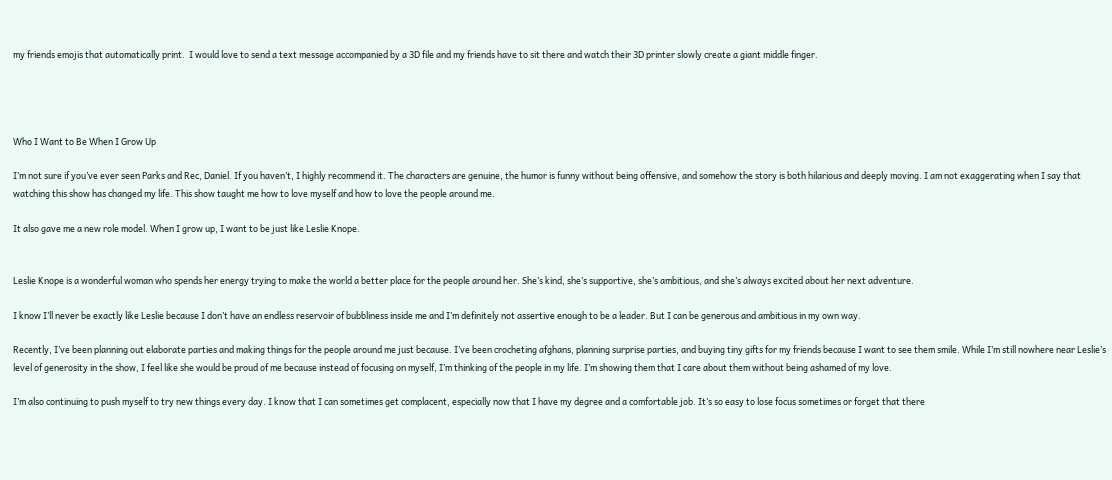my friends emojis that automatically print.  I would love to send a text message accompanied by a 3D file and my friends have to sit there and watch their 3D printer slowly create a giant middle finger.




Who I Want to Be When I Grow Up

I’m not sure if you’ve ever seen Parks and Rec, Daniel. If you haven’t, I highly recommend it. The characters are genuine, the humor is funny without being offensive, and somehow the story is both hilarious and deeply moving. I am not exaggerating when I say that watching this show has changed my life. This show taught me how to love myself and how to love the people around me.

It also gave me a new role model. When I grow up, I want to be just like Leslie Knope.


Leslie Knope is a wonderful woman who spends her energy trying to make the world a better place for the people around her. She’s kind, she’s supportive, she’s ambitious, and she’s always excited about her next adventure.

I know I’ll never be exactly like Leslie because I don’t have an endless reservoir of bubbliness inside me and I’m definitely not assertive enough to be a leader. But I can be generous and ambitious in my own way.

Recently, I’ve been planning out elaborate parties and making things for the people around me just because. I’ve been crocheting afghans, planning surprise parties, and buying tiny gifts for my friends because I want to see them smile. While I’m still nowhere near Leslie’s level of generosity in the show, I feel like she would be proud of me because instead of focusing on myself, I’m thinking of the people in my life. I’m showing them that I care about them without being ashamed of my love.

I’m also continuing to push myself to try new things every day. I know that I can sometimes get complacent, especially now that I have my degree and a comfortable job. It’s so easy to lose focus sometimes or forget that there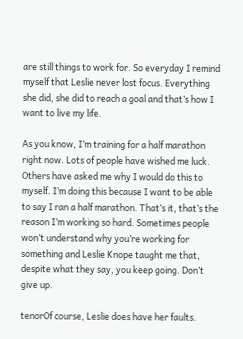are still things to work for. So everyday I remind myself that Leslie never lost focus. Everything she did, she did to reach a goal and that’s how I want to live my life.

As you know, I’m training for a half marathon right now. Lots of people have wished me luck. Others have asked me why I would do this to myself. I’m doing this because I want to be able to say I ran a half marathon. That’s it, that’s the reason I’m working so hard. Sometimes people won’t understand why you’re working for something and Leslie Knope taught me that, despite what they say, you keep going. Don’t give up.

tenorOf course, Leslie does have her faults.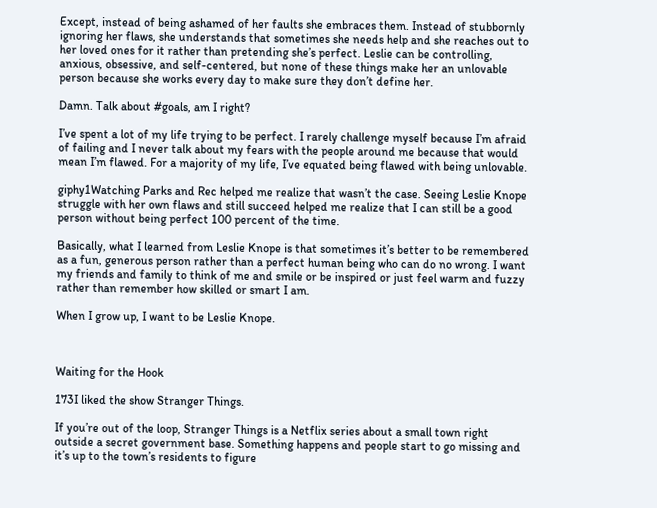Except, instead of being ashamed of her faults she embraces them. Instead of stubbornly ignoring her flaws, she understands that sometimes she needs help and she reaches out to her loved ones for it rather than pretending she’s perfect. Leslie can be controlling, anxious, obsessive, and self-centered, but none of these things make her an unlovable person because she works every day to make sure they don’t define her.

Damn. Talk about #goals, am I right?

I’ve spent a lot of my life trying to be perfect. I rarely challenge myself because I’m afraid of failing and I never talk about my fears with the people around me because that would mean I’m flawed. For a majority of my life, I’ve equated being flawed with being unlovable.

giphy1Watching Parks and Rec helped me realize that wasn’t the case. Seeing Leslie Knope struggle with her own flaws and still succeed helped me realize that I can still be a good person without being perfect 100 percent of the time.

Basically, what I learned from Leslie Knope is that sometimes it’s better to be remembered as a fun, generous person rather than a perfect human being who can do no wrong. I want my friends and family to think of me and smile or be inspired or just feel warm and fuzzy rather than remember how skilled or smart I am.

When I grow up, I want to be Leslie Knope.



Waiting for the Hook

173I liked the show Stranger Things.

If you’re out of the loop, Stranger Things is a Netflix series about a small town right outside a secret government base. Something happens and people start to go missing and it’s up to the town’s residents to figure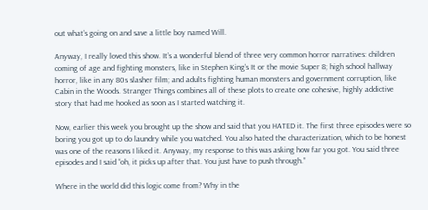out what’s going on and save a little boy named Will.

Anyway, I really loved this show. It’s a wonderful blend of three very common horror narratives: children coming of age and fighting monsters, like in Stephen King’s It or the movie Super 8; high school hallway horror, like in any 80s slasher film; and adults fighting human monsters and government corruption, like Cabin in the Woods. Stranger Things combines all of these plots to create one cohesive, highly addictive story that had me hooked as soon as I started watching it.

Now, earlier this week you brought up the show and said that you HATED it. The first three episodes were so boring you got up to do laundry while you watched. You also hated the characterization, which to be honest was one of the reasons I liked it. Anyway, my response to this was asking how far you got. You said three episodes and I said “oh, it picks up after that. You just have to push through.”

Where in the world did this logic come from? Why in the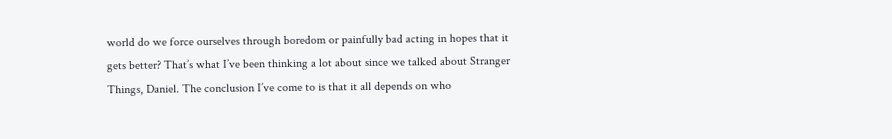world do we force ourselves through boredom or painfully bad acting in hopes that it gets better? That’s what I’ve been thinking a lot about since we talked about Stranger Things, Daniel. The conclusion I’ve come to is that it all depends on who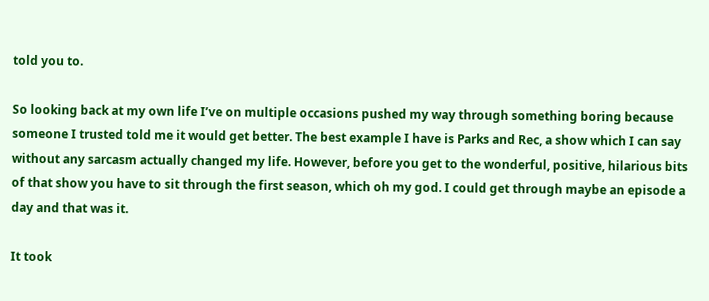told you to.

So looking back at my own life I’ve on multiple occasions pushed my way through something boring because someone I trusted told me it would get better. The best example I have is Parks and Rec, a show which I can say without any sarcasm actually changed my life. However, before you get to the wonderful, positive, hilarious bits of that show you have to sit through the first season, which oh my god. I could get through maybe an episode a day and that was it.

It took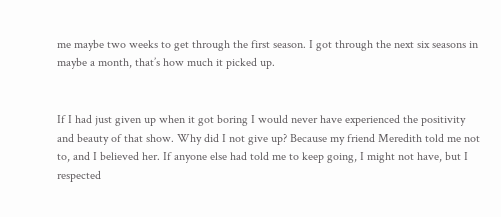me maybe two weeks to get through the first season. I got through the next six seasons in maybe a month, that’s how much it picked up.


If I had just given up when it got boring I would never have experienced the positivity and beauty of that show. Why did I not give up? Because my friend Meredith told me not to, and I believed her. If anyone else had told me to keep going, I might not have, but I respected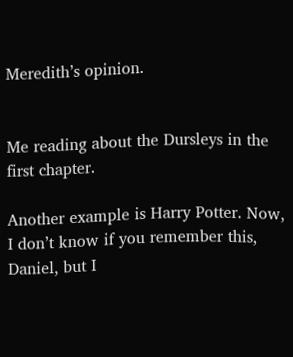Meredith’s opinion.


Me reading about the Dursleys in the first chapter.

Another example is Harry Potter. Now, I don’t know if you remember this, Daniel, but I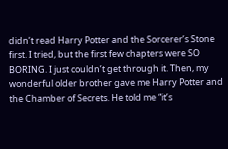didn’t read Harry Potter and the Sorcerer’s Stone first. I tried, but the first few chapters were SO BORING. I just couldn’t get through it. Then, my wonderful older brother gave me Harry Potter and the Chamber of Secrets. He told me “it’s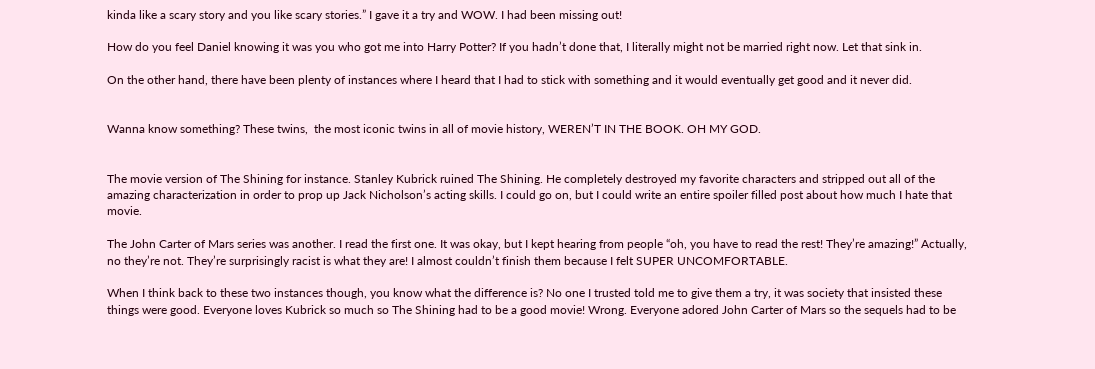kinda like a scary story and you like scary stories.” I gave it a try and WOW. I had been missing out!

How do you feel Daniel knowing it was you who got me into Harry Potter? If you hadn’t done that, I literally might not be married right now. Let that sink in.

On the other hand, there have been plenty of instances where I heard that I had to stick with something and it would eventually get good and it never did.


Wanna know something? These twins,  the most iconic twins in all of movie history, WEREN’T IN THE BOOK. OH MY GOD.


The movie version of The Shining for instance. Stanley Kubrick ruined The Shining. He completely destroyed my favorite characters and stripped out all of the amazing characterization in order to prop up Jack Nicholson’s acting skills. I could go on, but I could write an entire spoiler filled post about how much I hate that movie.

The John Carter of Mars series was another. I read the first one. It was okay, but I kept hearing from people “oh, you have to read the rest! They’re amazing!” Actually, no they’re not. They’re surprisingly racist is what they are! I almost couldn’t finish them because I felt SUPER UNCOMFORTABLE.

When I think back to these two instances though, you know what the difference is? No one I trusted told me to give them a try, it was society that insisted these things were good. Everyone loves Kubrick so much so The Shining had to be a good movie! Wrong. Everyone adored John Carter of Mars so the sequels had to be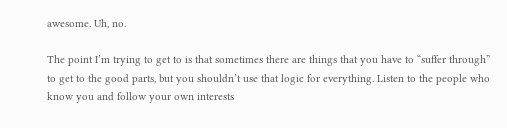awesome. Uh, no.

The point I’m trying to get to is that sometimes there are things that you have to “suffer through” to get to the good parts, but you shouldn’t use that logic for everything. Listen to the people who know you and follow your own interests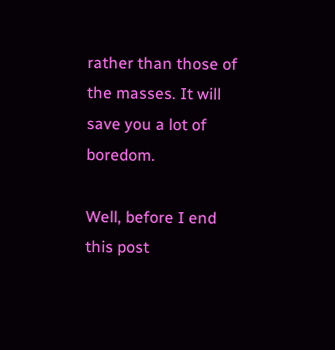rather than those of the masses. It will save you a lot of boredom.

Well, before I end this post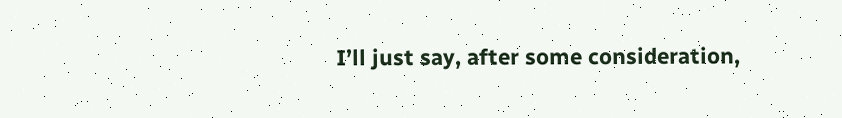I’ll just say, after some consideration,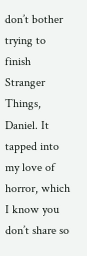don’t bother trying to finish Stranger Things, Daniel. It tapped into my love of horror, which I know you don’t share so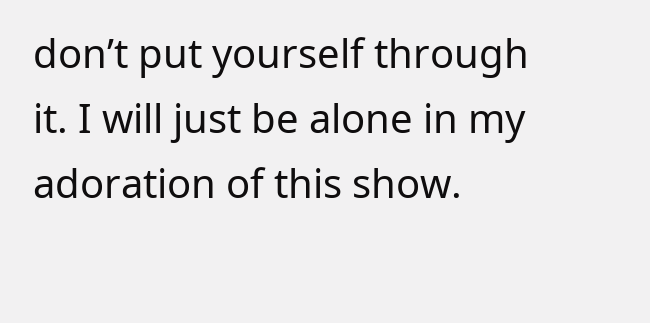don’t put yourself through it. I will just be alone in my adoration of this show.